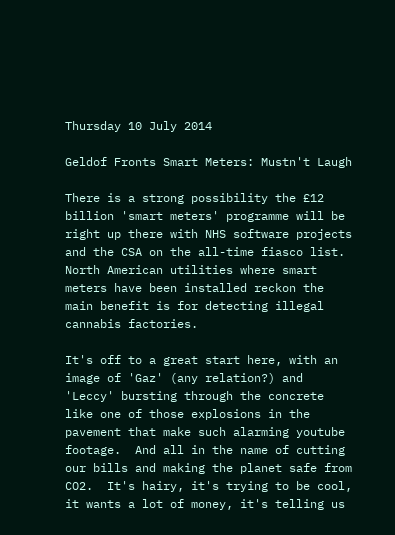Thursday 10 July 2014

Geldof Fronts Smart Meters: Mustn't Laugh

There is a strong possibility the £12 billion 'smart meters' programme will be right up there with NHS software projects and the CSA on the all-time fiasco list.  North American utilities where smart meters have been installed reckon the main benefit is for detecting illegal cannabis factories.

It's off to a great start here, with an image of 'Gaz' (any relation?) and 'Leccy' bursting through the concrete like one of those explosions in the pavement that make such alarming youtube footage.  And all in the name of cutting our bills and making the planet safe from CO2.  It's hairy, it's trying to be cool, it wants a lot of money, it's telling us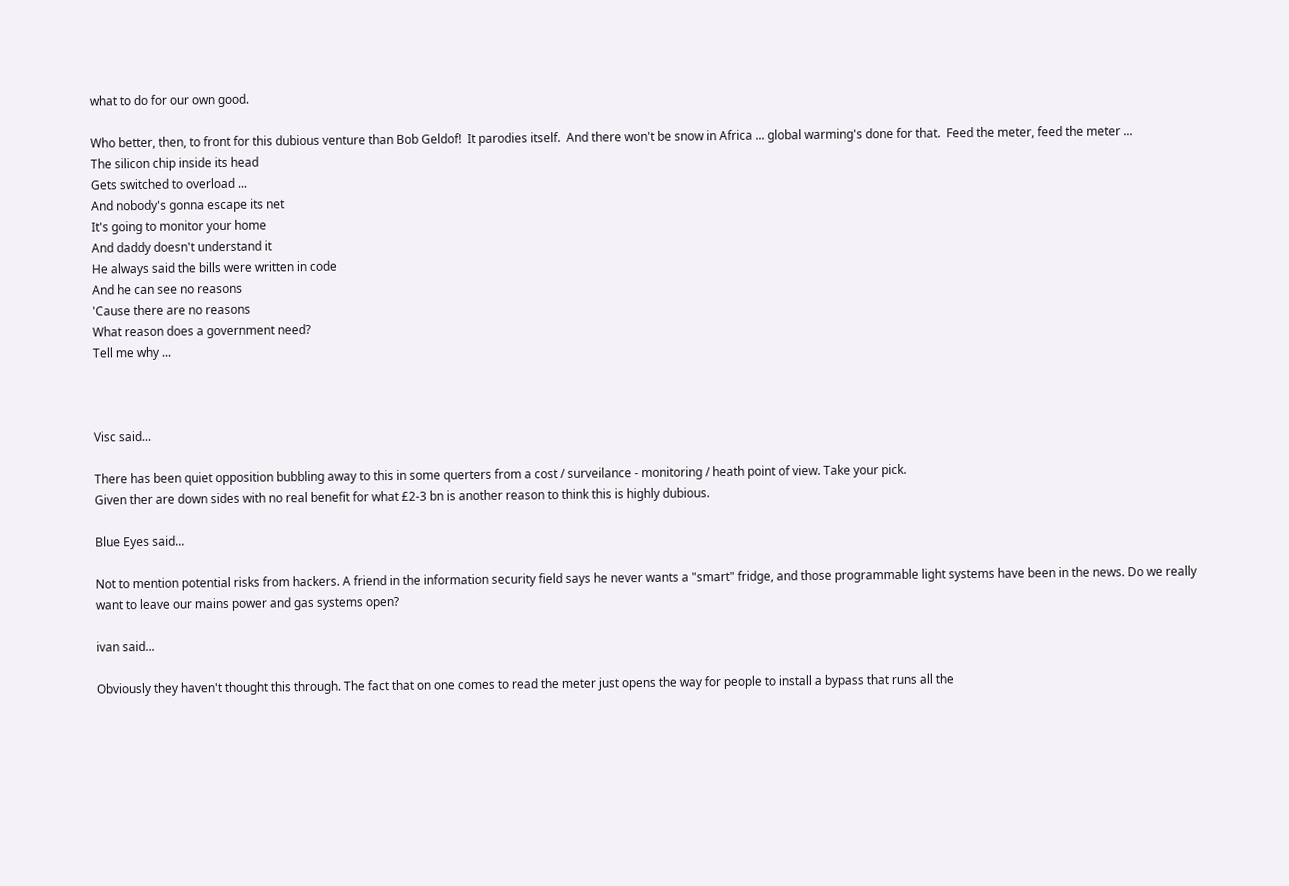what to do for our own good.

Who better, then, to front for this dubious venture than Bob Geldof!  It parodies itself.  And there won't be snow in Africa ... global warming's done for that.  Feed the meter, feed the meter ...
The silicon chip inside its head
Gets switched to overload ...
And nobody's gonna escape its net
It's going to monitor your home
And daddy doesn't understand it
He always said the bills were written in code
And he can see no reasons
'Cause there are no reasons
What reason does a government need?
Tell me why ...



Visc said...

There has been quiet opposition bubbling away to this in some querters from a cost / surveilance - monitoring / heath point of view. Take your pick.
Given ther are down sides with no real benefit for what £2-3 bn is another reason to think this is highly dubious.

Blue Eyes said...

Not to mention potential risks from hackers. A friend in the information security field says he never wants a "smart" fridge, and those programmable light systems have been in the news. Do we really want to leave our mains power and gas systems open?

ivan said...

Obviously they haven't thought this through. The fact that on one comes to read the meter just opens the way for people to install a bypass that runs all the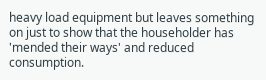heavy load equipment but leaves something on just to show that the householder has 'mended their ways' and reduced consumption.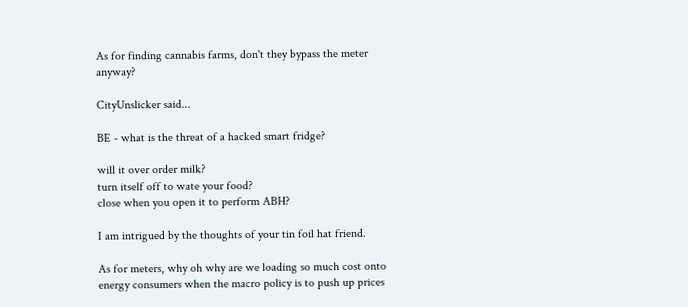As for finding cannabis farms, don't they bypass the meter anyway?

CityUnslicker said...

BE - what is the threat of a hacked smart fridge?

will it over order milk?
turn itself off to wate your food?
close when you open it to perform ABH?

I am intrigued by the thoughts of your tin foil hat friend.

As for meters, why oh why are we loading so much cost onto energy consumers when the macro policy is to push up prices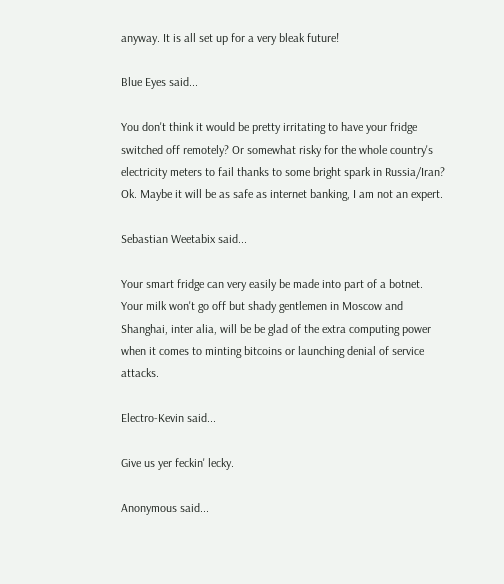anyway. It is all set up for a very bleak future!

Blue Eyes said...

You don't think it would be pretty irritating to have your fridge switched off remotely? Or somewhat risky for the whole country's electricity meters to fail thanks to some bright spark in Russia/Iran? Ok. Maybe it will be as safe as internet banking, I am not an expert.

Sebastian Weetabix said...

Your smart fridge can very easily be made into part of a botnet. Your milk won't go off but shady gentlemen in Moscow and Shanghai, inter alia, will be be glad of the extra computing power when it comes to minting bitcoins or launching denial of service attacks.

Electro-Kevin said...

Give us yer feckin' lecky.

Anonymous said...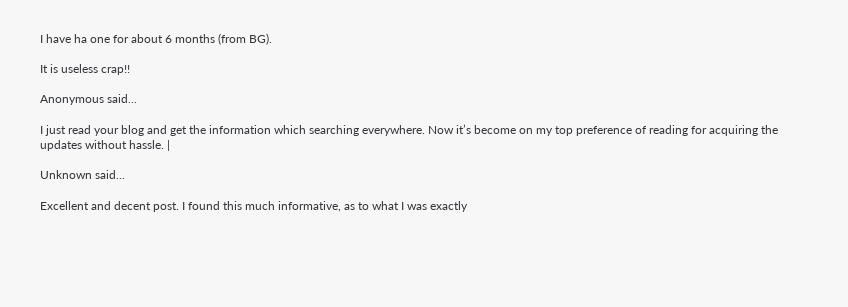I have ha one for about 6 months (from BG).

It is useless crap!!

Anonymous said...

I just read your blog and get the information which searching everywhere. Now it’s become on my top preference of reading for acquiring the updates without hassle. |

Unknown said...

Excellent and decent post. I found this much informative, as to what I was exactly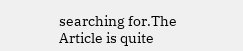searching for.The Article is quite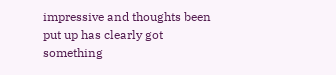impressive and thoughts been put up has clearly got something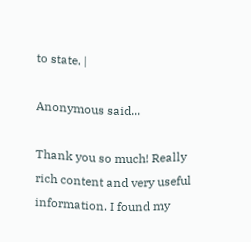to state. |

Anonymous said...

Thank you so much! Really rich content and very useful information. I found my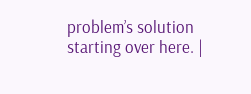problem’s solution starting over here. |